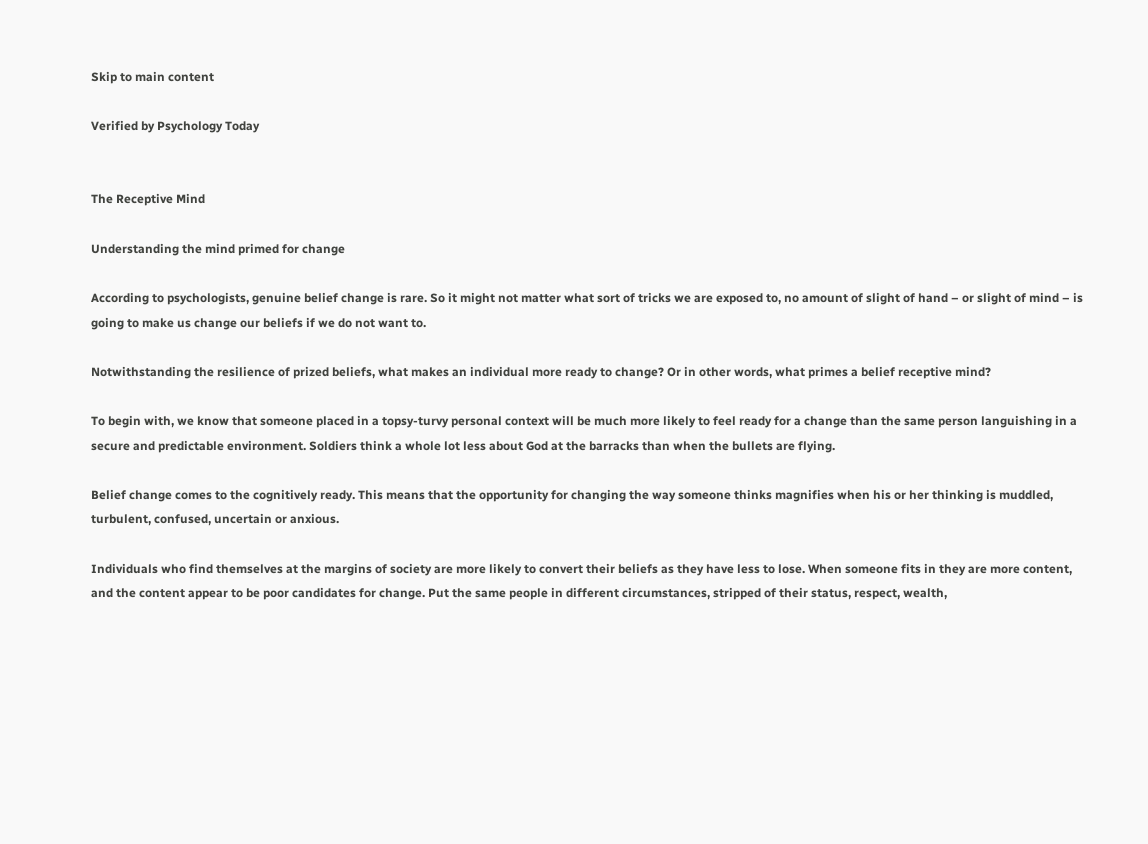Skip to main content

Verified by Psychology Today


The Receptive Mind

Understanding the mind primed for change

According to psychologists, genuine belief change is rare. So it might not matter what sort of tricks we are exposed to, no amount of slight of hand – or slight of mind – is going to make us change our beliefs if we do not want to.

Notwithstanding the resilience of prized beliefs, what makes an individual more ready to change? Or in other words, what primes a belief receptive mind?

To begin with, we know that someone placed in a topsy-turvy personal context will be much more likely to feel ready for a change than the same person languishing in a secure and predictable environment. Soldiers think a whole lot less about God at the barracks than when the bullets are flying.

Belief change comes to the cognitively ready. This means that the opportunity for changing the way someone thinks magnifies when his or her thinking is muddled, turbulent, confused, uncertain or anxious.

Individuals who find themselves at the margins of society are more likely to convert their beliefs as they have less to lose. When someone fits in they are more content, and the content appear to be poor candidates for change. Put the same people in different circumstances, stripped of their status, respect, wealth,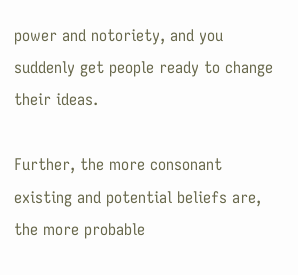power and notoriety, and you suddenly get people ready to change their ideas.

Further, the more consonant existing and potential beliefs are, the more probable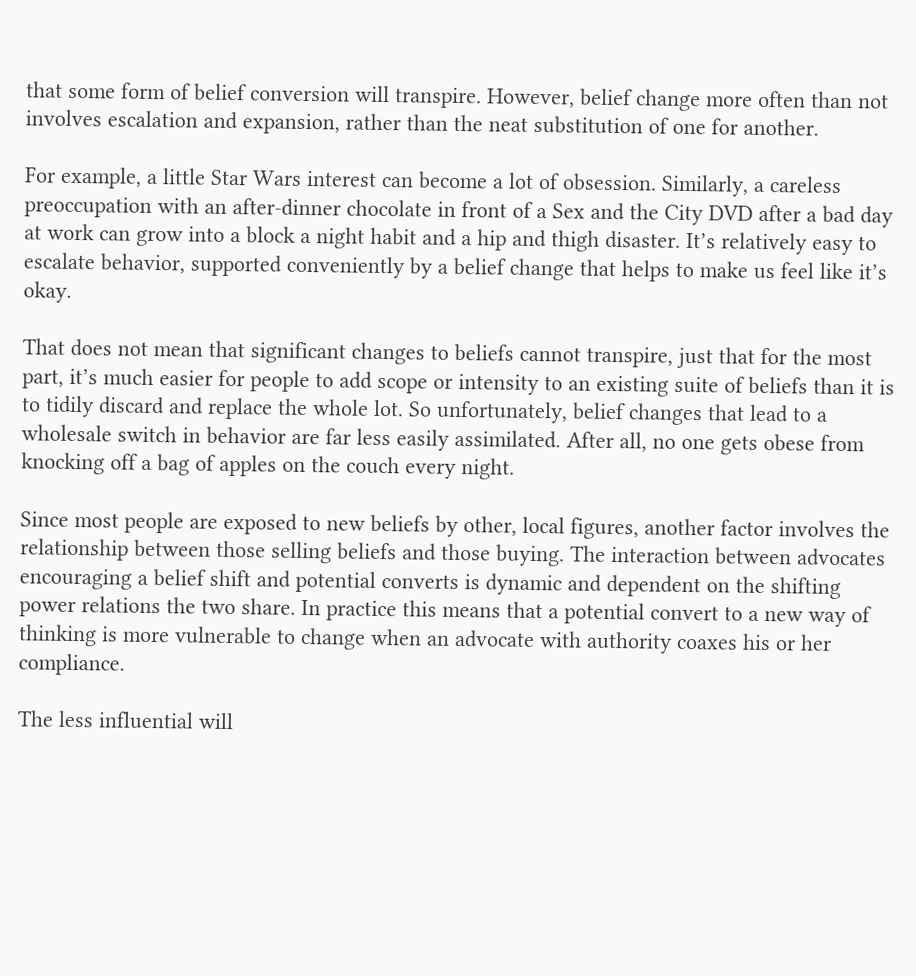that some form of belief conversion will transpire. However, belief change more often than not involves escalation and expansion, rather than the neat substitution of one for another.

For example, a little Star Wars interest can become a lot of obsession. Similarly, a careless preoccupation with an after-dinner chocolate in front of a Sex and the City DVD after a bad day at work can grow into a block a night habit and a hip and thigh disaster. It’s relatively easy to escalate behavior, supported conveniently by a belief change that helps to make us feel like it’s okay.

That does not mean that significant changes to beliefs cannot transpire, just that for the most part, it’s much easier for people to add scope or intensity to an existing suite of beliefs than it is to tidily discard and replace the whole lot. So unfortunately, belief changes that lead to a wholesale switch in behavior are far less easily assimilated. After all, no one gets obese from knocking off a bag of apples on the couch every night.

Since most people are exposed to new beliefs by other, local figures, another factor involves the relationship between those selling beliefs and those buying. The interaction between advocates encouraging a belief shift and potential converts is dynamic and dependent on the shifting power relations the two share. In practice this means that a potential convert to a new way of thinking is more vulnerable to change when an advocate with authority coaxes his or her compliance.

The less influential will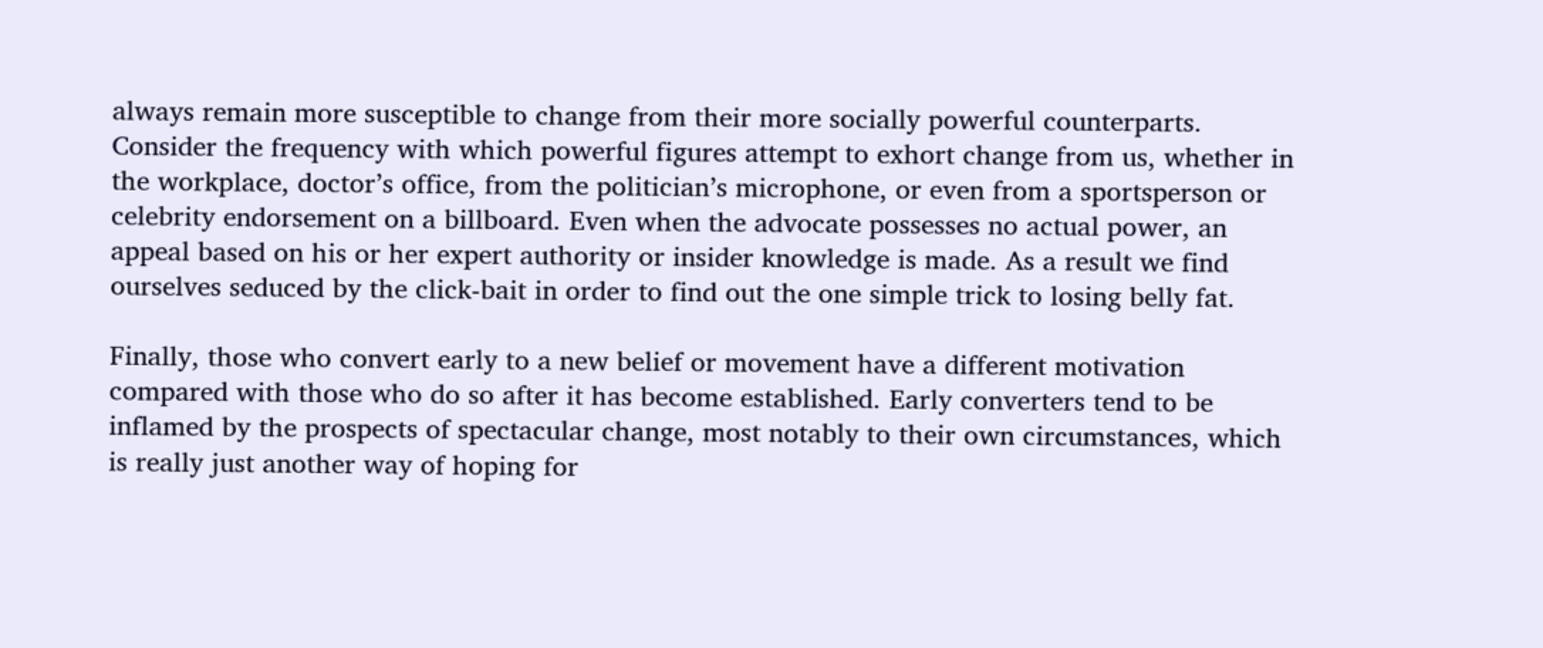always remain more susceptible to change from their more socially powerful counterparts. Consider the frequency with which powerful figures attempt to exhort change from us, whether in the workplace, doctor’s office, from the politician’s microphone, or even from a sportsperson or celebrity endorsement on a billboard. Even when the advocate possesses no actual power, an appeal based on his or her expert authority or insider knowledge is made. As a result we find ourselves seduced by the click-bait in order to find out the one simple trick to losing belly fat.

Finally, those who convert early to a new belief or movement have a different motivation compared with those who do so after it has become established. Early converters tend to be inflamed by the prospects of spectacular change, most notably to their own circumstances, which is really just another way of hoping for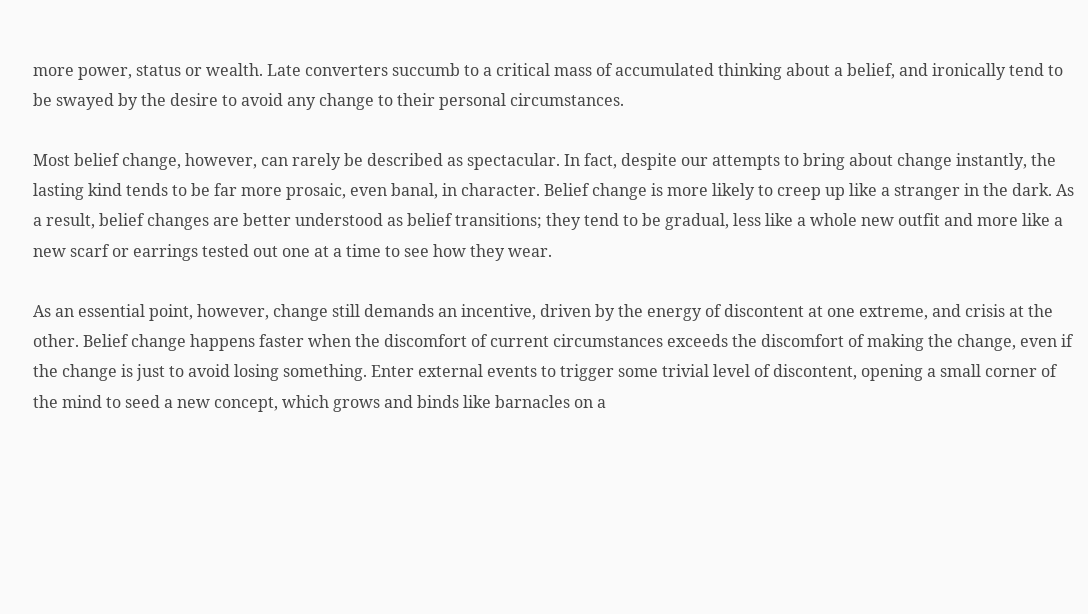more power, status or wealth. Late converters succumb to a critical mass of accumulated thinking about a belief, and ironically tend to be swayed by the desire to avoid any change to their personal circumstances.

Most belief change, however, can rarely be described as spectacular. In fact, despite our attempts to bring about change instantly, the lasting kind tends to be far more prosaic, even banal, in character. Belief change is more likely to creep up like a stranger in the dark. As a result, belief changes are better understood as belief transitions; they tend to be gradual, less like a whole new outfit and more like a new scarf or earrings tested out one at a time to see how they wear.

As an essential point, however, change still demands an incentive, driven by the energy of discontent at one extreme, and crisis at the other. Belief change happens faster when the discomfort of current circumstances exceeds the discomfort of making the change, even if the change is just to avoid losing something. Enter external events to trigger some trivial level of discontent, opening a small corner of the mind to seed a new concept, which grows and binds like barnacles on a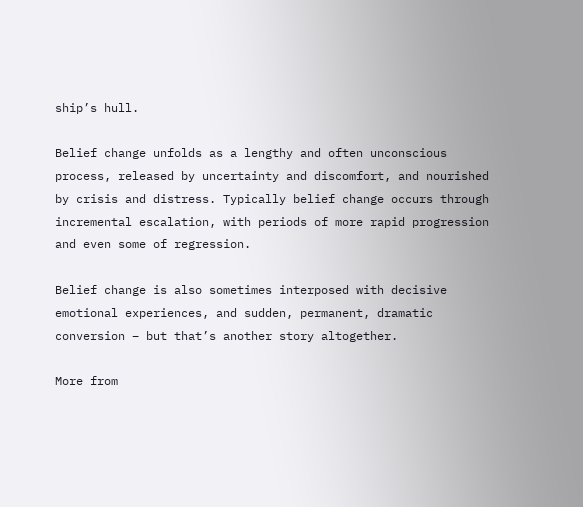ship’s hull.

Belief change unfolds as a lengthy and often unconscious process, released by uncertainty and discomfort, and nourished by crisis and distress. Typically belief change occurs through incremental escalation, with periods of more rapid progression and even some of regression.

Belief change is also sometimes interposed with decisive emotional experiences, and sudden, permanent, dramatic conversion – but that’s another story altogether.

More from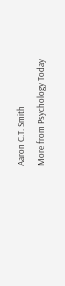Aaron C.T. Smith
More from Psychology Today